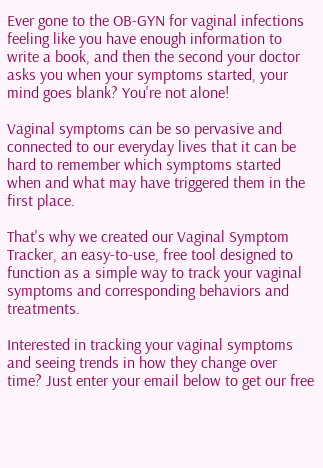Ever gone to the OB-GYN for vaginal infections feeling like you have enough information to write a book, and then the second your doctor asks you when your symptoms started, your mind goes blank? You're not alone!

Vaginal symptoms can be so pervasive and connected to our everyday lives that it can be hard to remember which symptoms started when and what may have triggered them in the first place.

That's why we created our Vaginal Symptom Tracker, an easy-to-use, free tool designed to function as a simple way to track your vaginal symptoms and corresponding behaviors and treatments.

Interested in tracking your vaginal symptoms and seeing trends in how they change over time? Just enter your email below to get our free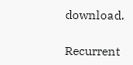download.

Recurrent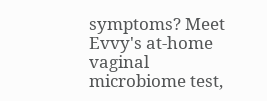symptoms? Meet Evvy's at-home vaginal microbiome test,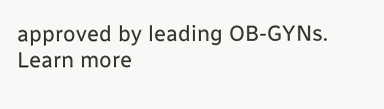approved by leading OB-GYNs.
Learn more